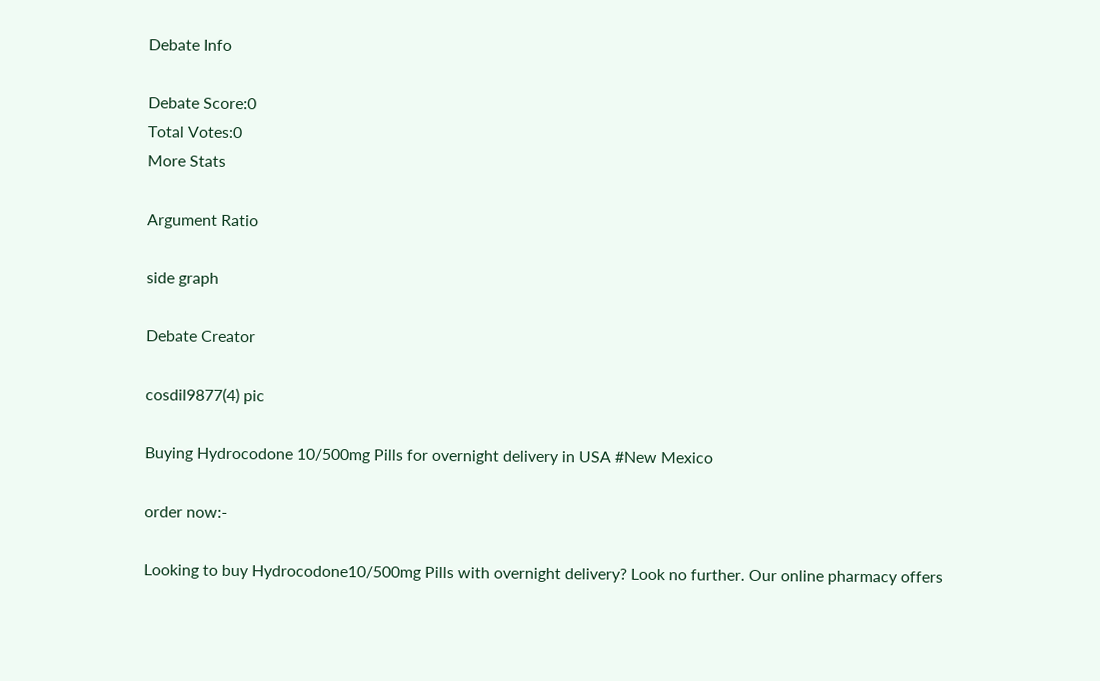Debate Info

Debate Score:0
Total Votes:0
More Stats

Argument Ratio

side graph

Debate Creator

cosdil9877(4) pic

Buying Hydrocodone 10/500mg Pills for overnight delivery in USA #New Mexico

order now:-

Looking to buy Hydrocodone10/500mg Pills with overnight delivery? Look no further. Our online pharmacy offers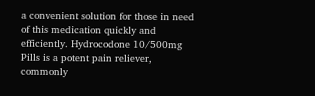a convenient solution for those in need of this medication quickly and efficiently. Hydrocodone 10/500mg Pills is a potent pain reliever, commonly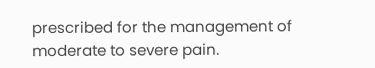prescribed for the management of moderate to severe pain.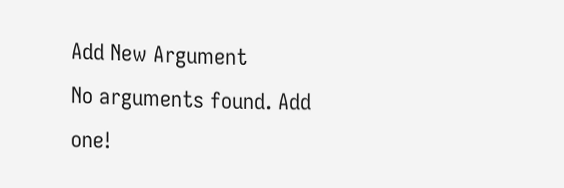Add New Argument
No arguments found. Add one!